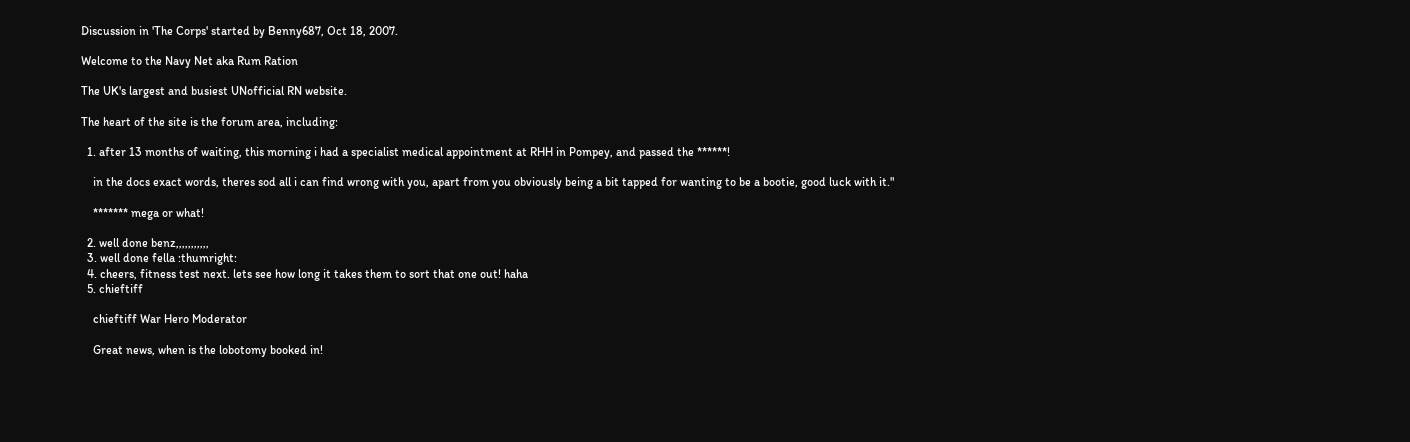Discussion in 'The Corps' started by Benny687, Oct 18, 2007.

Welcome to the Navy Net aka Rum Ration

The UK's largest and busiest UNofficial RN website.

The heart of the site is the forum area, including:

  1. after 13 months of waiting, this morning i had a specialist medical appointment at RHH in Pompey, and passed the ******!

    in the docs exact words, theres sod all i can find wrong with you, apart from you obviously being a bit tapped for wanting to be a bootie, good luck with it."

    ******* mega or what!

  2. well done benz,,,,,,,,,,,
  3. well done fella :thumright:
  4. cheers, fitness test next. lets see how long it takes them to sort that one out! haha
  5. chieftiff

    chieftiff War Hero Moderator

    Great news, when is the lobotomy booked in!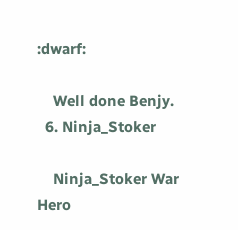:dwarf:

    Well done Benjy.
  6. Ninja_Stoker

    Ninja_Stoker War Hero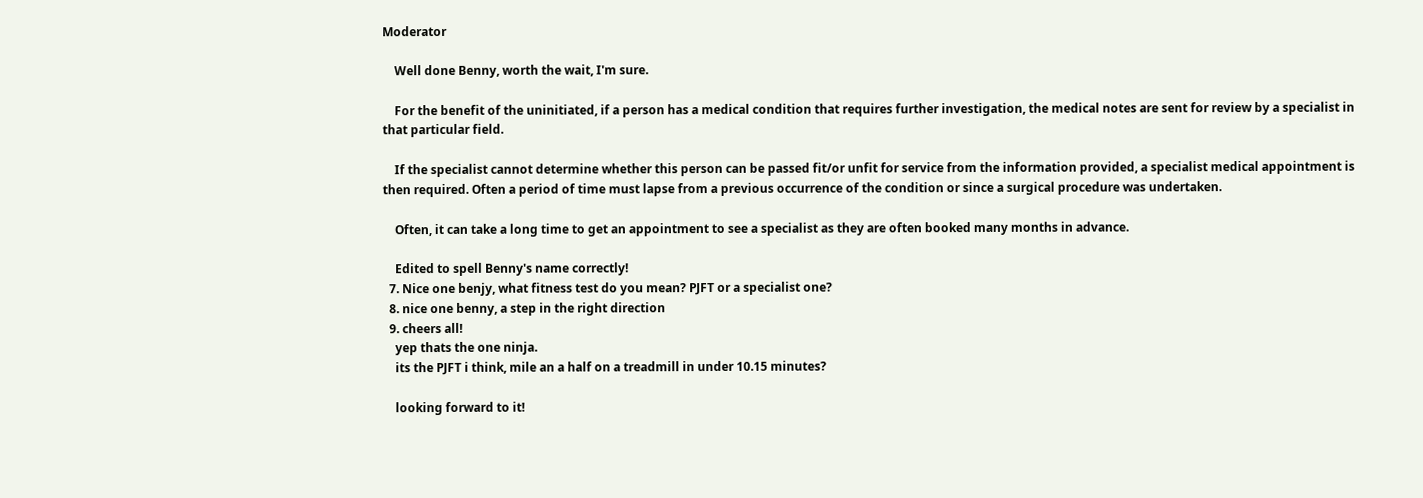Moderator

    Well done Benny, worth the wait, I'm sure.

    For the benefit of the uninitiated, if a person has a medical condition that requires further investigation, the medical notes are sent for review by a specialist in that particular field.

    If the specialist cannot determine whether this person can be passed fit/or unfit for service from the information provided, a specialist medical appointment is then required. Often a period of time must lapse from a previous occurrence of the condition or since a surgical procedure was undertaken.

    Often, it can take a long time to get an appointment to see a specialist as they are often booked many months in advance.

    Edited to spell Benny's name correctly!
  7. Nice one benjy, what fitness test do you mean? PJFT or a specialist one?
  8. nice one benny, a step in the right direction
  9. cheers all!
    yep thats the one ninja.
    its the PJFT i think, mile an a half on a treadmill in under 10.15 minutes?

    looking forward to it!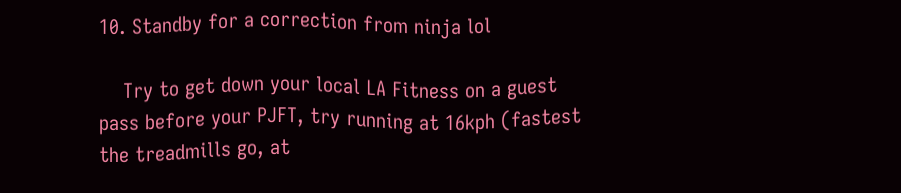10. Standby for a correction from ninja lol

    Try to get down your local LA Fitness on a guest pass before your PJFT, try running at 16kph (fastest the treadmills go, at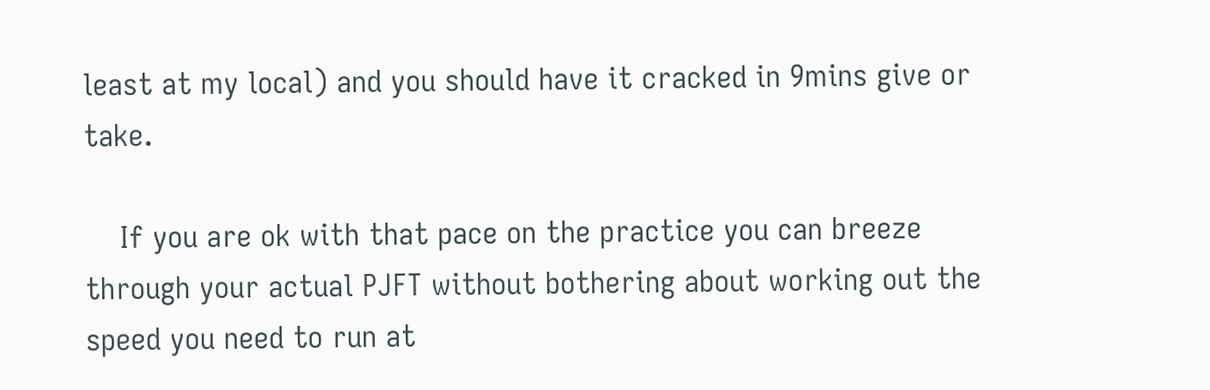least at my local) and you should have it cracked in 9mins give or take.

    If you are ok with that pace on the practice you can breeze through your actual PJFT without bothering about working out the speed you need to run at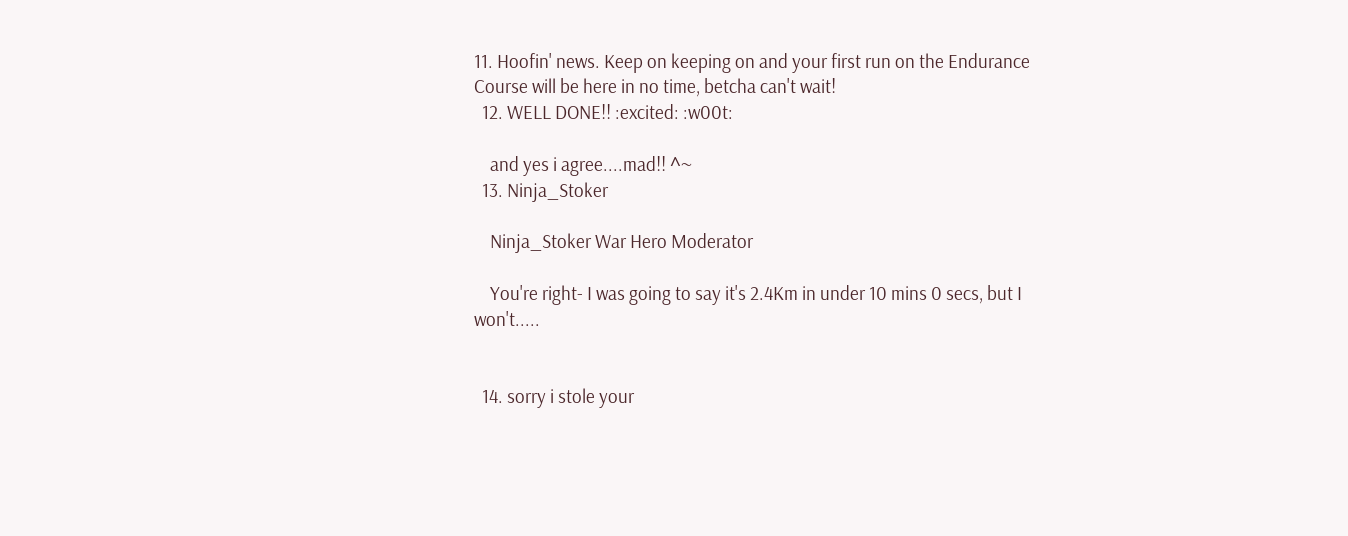11. Hoofin' news. Keep on keeping on and your first run on the Endurance Course will be here in no time, betcha can't wait!
  12. WELL DONE!! :excited: :w00t:

    and yes i agree....mad!! ^~
  13. Ninja_Stoker

    Ninja_Stoker War Hero Moderator

    You're right- I was going to say it's 2.4Km in under 10 mins 0 secs, but I won't.....


  14. sorry i stole your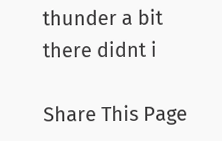thunder a bit there didnt i

Share This Page